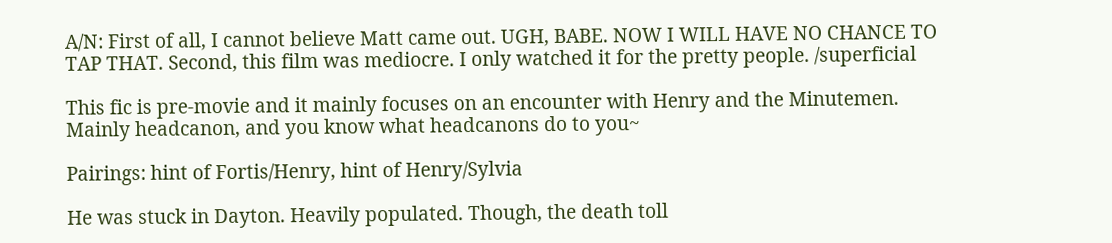A/N: First of all, I cannot believe Matt came out. UGH, BABE. NOW I WILL HAVE NO CHANCE TO TAP THAT. Second, this film was mediocre. I only watched it for the pretty people. /superficial

This fic is pre-movie and it mainly focuses on an encounter with Henry and the Minutemen. Mainly headcanon, and you know what headcanons do to you~

Pairings: hint of Fortis/Henry, hint of Henry/Sylvia

He was stuck in Dayton. Heavily populated. Though, the death toll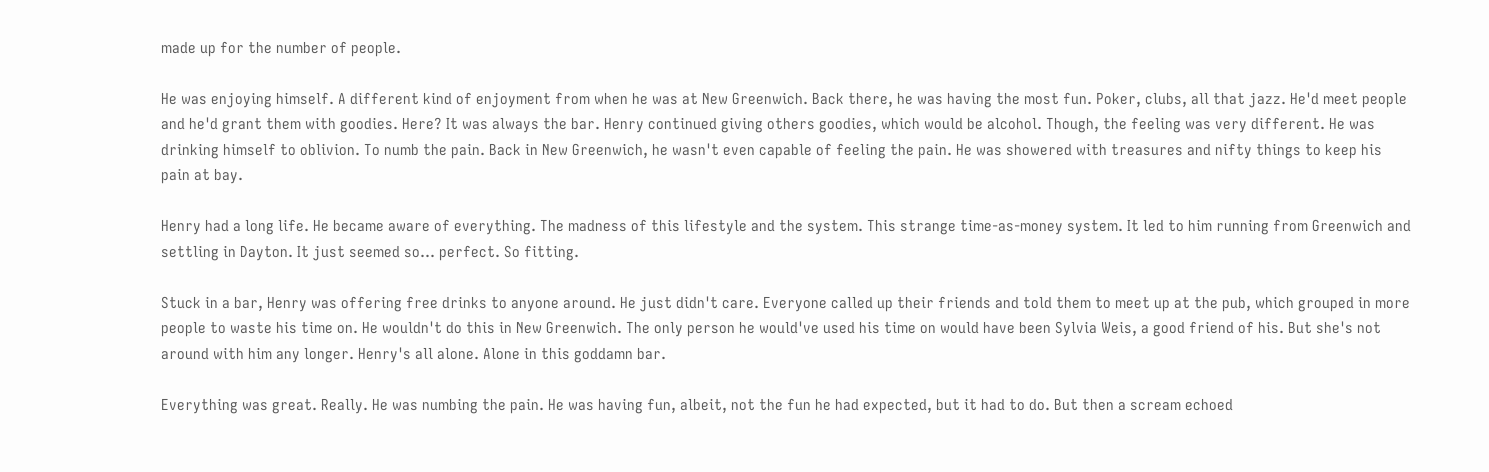made up for the number of people.

He was enjoying himself. A different kind of enjoyment from when he was at New Greenwich. Back there, he was having the most fun. Poker, clubs, all that jazz. He'd meet people and he'd grant them with goodies. Here? It was always the bar. Henry continued giving others goodies, which would be alcohol. Though, the feeling was very different. He was drinking himself to oblivion. To numb the pain. Back in New Greenwich, he wasn't even capable of feeling the pain. He was showered with treasures and nifty things to keep his pain at bay.

Henry had a long life. He became aware of everything. The madness of this lifestyle and the system. This strange time-as-money system. It led to him running from Greenwich and settling in Dayton. It just seemed so… perfect. So fitting.

Stuck in a bar, Henry was offering free drinks to anyone around. He just didn't care. Everyone called up their friends and told them to meet up at the pub, which grouped in more people to waste his time on. He wouldn't do this in New Greenwich. The only person he would've used his time on would have been Sylvia Weis, a good friend of his. But she's not around with him any longer. Henry's all alone. Alone in this goddamn bar.

Everything was great. Really. He was numbing the pain. He was having fun, albeit, not the fun he had expected, but it had to do. But then a scream echoed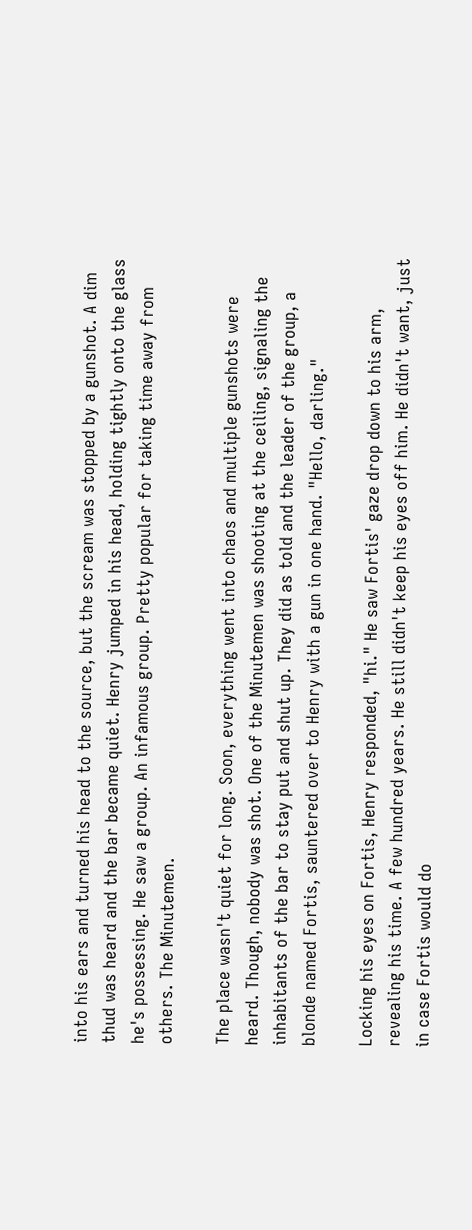into his ears and turned his head to the source, but the scream was stopped by a gunshot. A dim thud was heard and the bar became quiet. Henry jumped in his head, holding tightly onto the glass he's possessing. He saw a group. An infamous group. Pretty popular for taking time away from others. The Minutemen.

The place wasn't quiet for long. Soon, everything went into chaos and multiple gunshots were heard. Though, nobody was shot. One of the Minutemen was shooting at the ceiling, signaling the inhabitants of the bar to stay put and shut up. They did as told and the leader of the group, a blonde named Fortis, sauntered over to Henry with a gun in one hand. "Hello, darling."

Locking his eyes on Fortis, Henry responded, "hi." He saw Fortis' gaze drop down to his arm, revealing his time. A few hundred years. He still didn't keep his eyes off him. He didn't want, just in case Fortis would do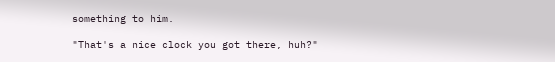something to him.

"That's a nice clock you got there, huh?"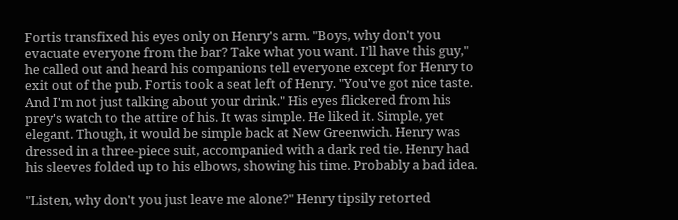Fortis transfixed his eyes only on Henry's arm. "Boys, why don't you evacuate everyone from the bar? Take what you want. I'll have this guy," he called out and heard his companions tell everyone except for Henry to exit out of the pub. Fortis took a seat left of Henry. "You've got nice taste. And I'm not just talking about your drink." His eyes flickered from his prey's watch to the attire of his. It was simple. He liked it. Simple, yet elegant. Though, it would be simple back at New Greenwich. Henry was dressed in a three-piece suit, accompanied with a dark red tie. Henry had his sleeves folded up to his elbows, showing his time. Probably a bad idea.

"Listen, why don't you just leave me alone?" Henry tipsily retorted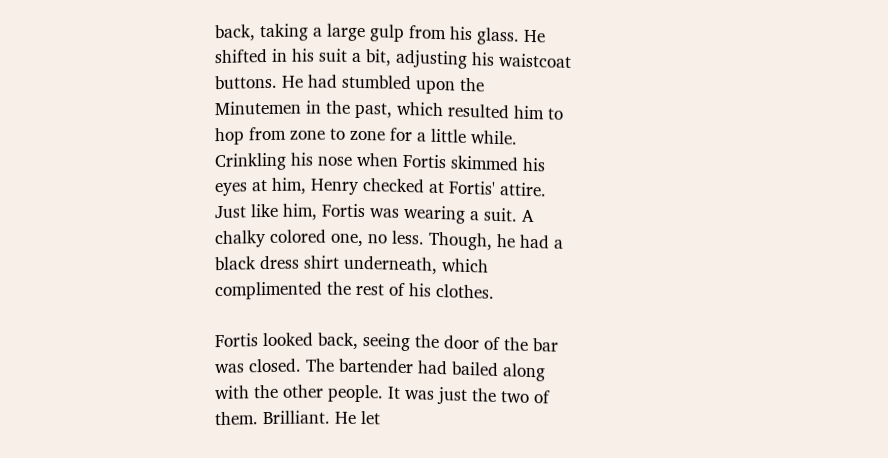back, taking a large gulp from his glass. He shifted in his suit a bit, adjusting his waistcoat buttons. He had stumbled upon the Minutemen in the past, which resulted him to hop from zone to zone for a little while. Crinkling his nose when Fortis skimmed his eyes at him, Henry checked at Fortis' attire. Just like him, Fortis was wearing a suit. A chalky colored one, no less. Though, he had a black dress shirt underneath, which complimented the rest of his clothes.

Fortis looked back, seeing the door of the bar was closed. The bartender had bailed along with the other people. It was just the two of them. Brilliant. He let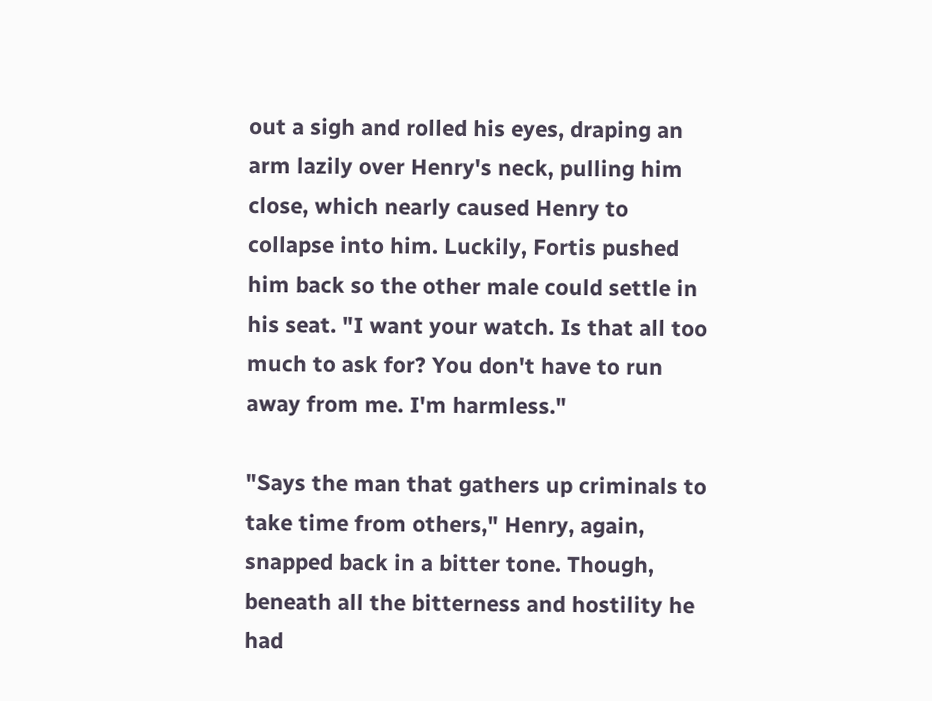out a sigh and rolled his eyes, draping an arm lazily over Henry's neck, pulling him close, which nearly caused Henry to collapse into him. Luckily, Fortis pushed him back so the other male could settle in his seat. "I want your watch. Is that all too much to ask for? You don't have to run away from me. I'm harmless."

"Says the man that gathers up criminals to take time from others," Henry, again, snapped back in a bitter tone. Though, beneath all the bitterness and hostility he had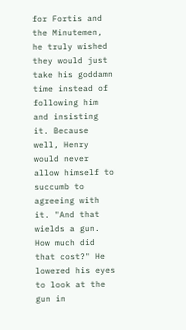for Fortis and the Minutemen, he truly wished they would just take his goddamn time instead of following him and insisting it. Because well, Henry would never allow himself to succumb to agreeing with it. "And that wields a gun. How much did that cost?" He lowered his eyes to look at the gun in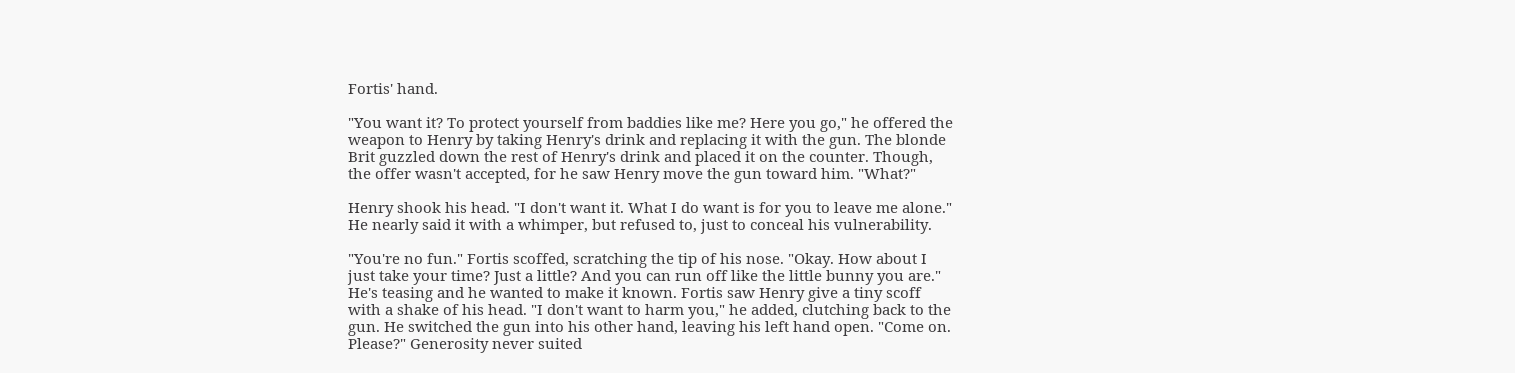Fortis' hand.

"You want it? To protect yourself from baddies like me? Here you go," he offered the weapon to Henry by taking Henry's drink and replacing it with the gun. The blonde Brit guzzled down the rest of Henry's drink and placed it on the counter. Though, the offer wasn't accepted, for he saw Henry move the gun toward him. "What?"

Henry shook his head. "I don't want it. What I do want is for you to leave me alone." He nearly said it with a whimper, but refused to, just to conceal his vulnerability.

"You're no fun." Fortis scoffed, scratching the tip of his nose. "Okay. How about I just take your time? Just a little? And you can run off like the little bunny you are." He's teasing and he wanted to make it known. Fortis saw Henry give a tiny scoff with a shake of his head. "I don't want to harm you," he added, clutching back to the gun. He switched the gun into his other hand, leaving his left hand open. "Come on. Please?" Generosity never suited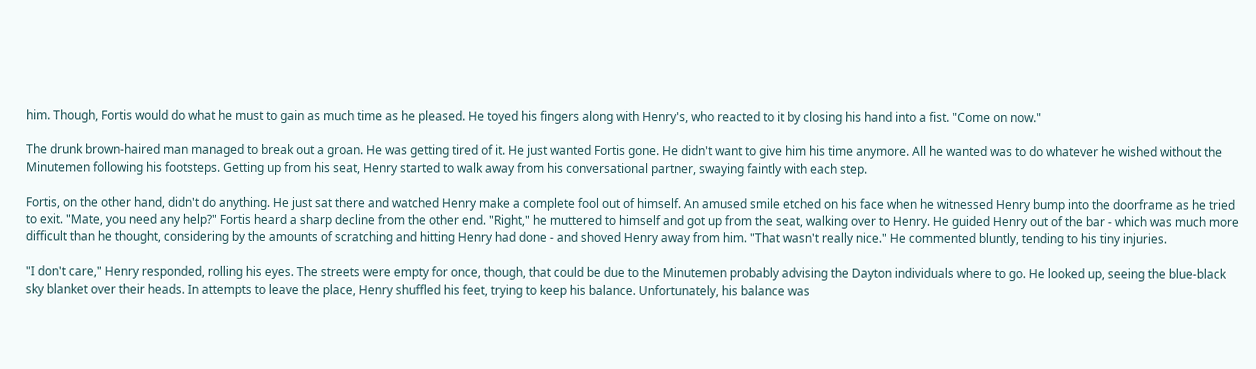him. Though, Fortis would do what he must to gain as much time as he pleased. He toyed his fingers along with Henry's, who reacted to it by closing his hand into a fist. "Come on now."

The drunk brown-haired man managed to break out a groan. He was getting tired of it. He just wanted Fortis gone. He didn't want to give him his time anymore. All he wanted was to do whatever he wished without the Minutemen following his footsteps. Getting up from his seat, Henry started to walk away from his conversational partner, swaying faintly with each step.

Fortis, on the other hand, didn't do anything. He just sat there and watched Henry make a complete fool out of himself. An amused smile etched on his face when he witnessed Henry bump into the doorframe as he tried to exit. "Mate, you need any help?" Fortis heard a sharp decline from the other end. "Right," he muttered to himself and got up from the seat, walking over to Henry. He guided Henry out of the bar - which was much more difficult than he thought, considering by the amounts of scratching and hitting Henry had done - and shoved Henry away from him. "That wasn't really nice." He commented bluntly, tending to his tiny injuries.

"I don't care," Henry responded, rolling his eyes. The streets were empty for once, though, that could be due to the Minutemen probably advising the Dayton individuals where to go. He looked up, seeing the blue-black sky blanket over their heads. In attempts to leave the place, Henry shuffled his feet, trying to keep his balance. Unfortunately, his balance was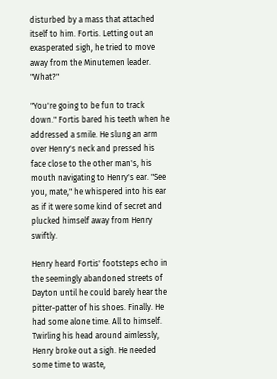disturbed by a mass that attached itself to him. Fortis. Letting out an exasperated sigh, he tried to move away from the Minutemen leader. "What?"

"You're going to be fun to track down." Fortis bared his teeth when he addressed a smile. He slung an arm over Henry's neck and pressed his face close to the other man's, his mouth navigating to Henry's ear. "See you, mate," he whispered into his ear as if it were some kind of secret and plucked himself away from Henry swiftly.

Henry heard Fortis' footsteps echo in the seemingly abandoned streets of Dayton until he could barely hear the pitter-patter of his shoes. Finally. He had some alone time. All to himself. Twirling his head around aimlessly, Henry broke out a sigh. He needed some time to waste,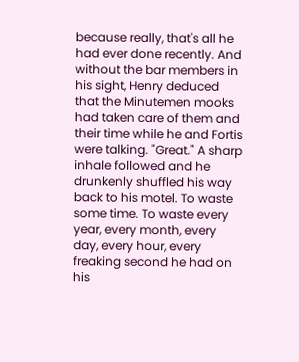because really, that's all he had ever done recently. And without the bar members in his sight, Henry deduced that the Minutemen mooks had taken care of them and their time while he and Fortis were talking. "Great." A sharp inhale followed and he drunkenly shuffled his way back to his motel. To waste some time. To waste every year, every month, every day, every hour, every freaking second he had on his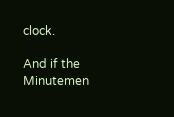clock.

And if the Minutemen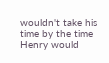wouldn't take his time by the time Henry would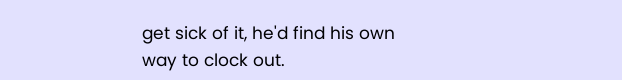get sick of it, he'd find his own way to clock out.